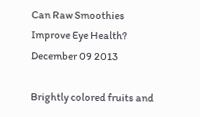Can Raw Smoothies Improve Eye Health? December 09 2013

Brightly colored fruits and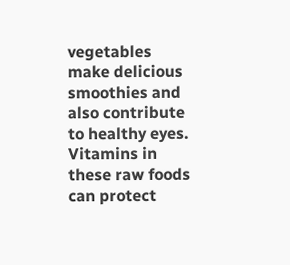vegetables make delicious smoothies and also contribute to healthy eyes.  Vitamins in these raw foods can protect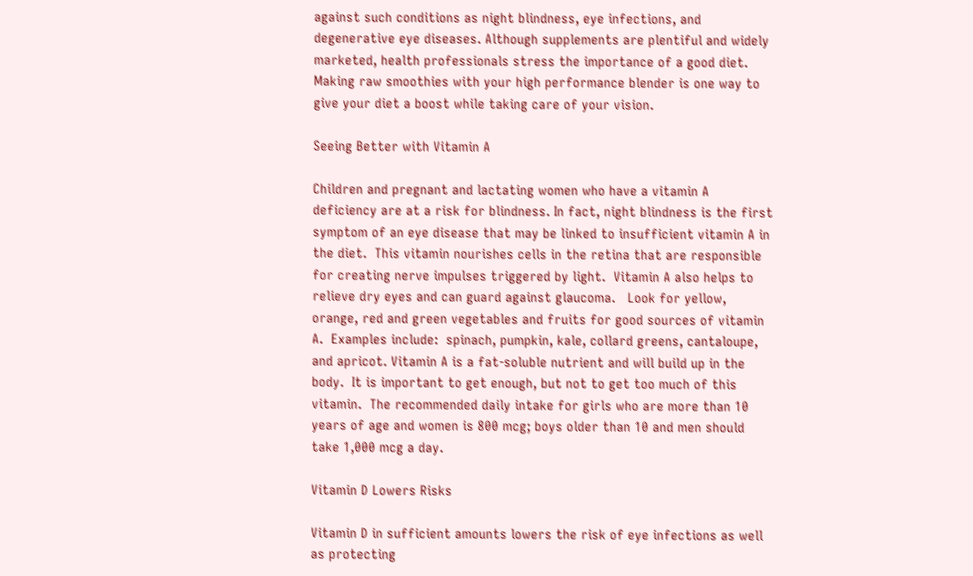against such conditions as night blindness, eye infections, and degenerative eye diseases. Although supplements are plentiful and widely marketed, health professionals stress the importance of a good diet. Making raw smoothies with your high performance blender is one way to give your diet a boost while taking care of your vision.

Seeing Better with Vitamin A

Children and pregnant and lactating women who have a vitamin A deficiency are at a risk for blindness. In fact, night blindness is the first symptom of an eye disease that may be linked to insufficient vitamin A in the diet.  This vitamin nourishes cells in the retina that are responsible for creating nerve impulses triggered by light.  Vitamin A also helps to relieve dry eyes and can guard against glaucoma.   Look for yellow, orange, red and green vegetables and fruits for good sources of vitamin A.  Examples include:  spinach, pumpkin, kale, collard greens, cantaloupe, and apricot. Vitamin A is a fat-soluble nutrient and will build up in the body.  It is important to get enough, but not to get too much of this vitamin.  The recommended daily intake for girls who are more than 10 years of age and women is 800 mcg; boys older than 10 and men should take 1,000 mcg a day.

Vitamin D Lowers Risks

Vitamin D in sufficient amounts lowers the risk of eye infections as well as protecting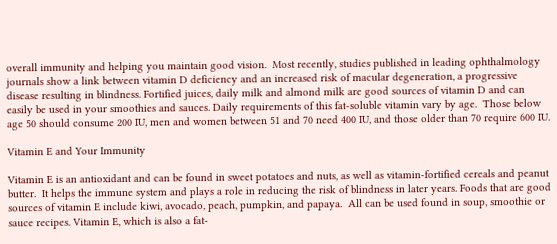overall immunity and helping you maintain good vision.  Most recently, studies published in leading ophthalmology journals show a link between vitamin D deficiency and an increased risk of macular degeneration, a progressive disease resulting in blindness. Fortified juices, daily milk and almond milk are good sources of vitamin D and can easily be used in your smoothies and sauces. Daily requirements of this fat-soluble vitamin vary by age.  Those below age 50 should consume 200 IU, men and women between 51 and 70 need 400 IU, and those older than 70 require 600 IU.

Vitamin E and Your Immunity

Vitamin E is an antioxidant and can be found in sweet potatoes and nuts, as well as vitamin-fortified cereals and peanut butter.  It helps the immune system and plays a role in reducing the risk of blindness in later years. Foods that are good sources of vitamin E include kiwi, avocado, peach, pumpkin, and papaya.  All can be used found in soup, smoothie or sauce recipes. Vitamin E, which is also a fat-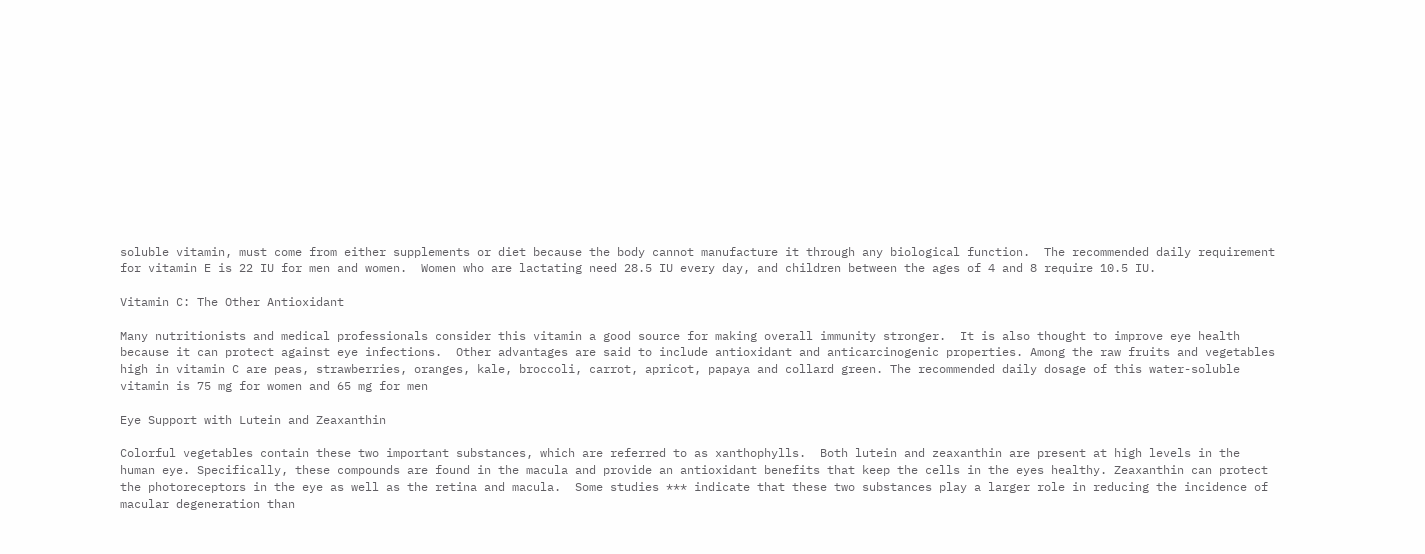soluble vitamin, must come from either supplements or diet because the body cannot manufacture it through any biological function.  The recommended daily requirement for vitamin E is 22 IU for men and women.  Women who are lactating need 28.5 IU every day, and children between the ages of 4 and 8 require 10.5 IU.

Vitamin C: The Other Antioxidant

Many nutritionists and medical professionals consider this vitamin a good source for making overall immunity stronger.  It is also thought to improve eye health because it can protect against eye infections.  Other advantages are said to include antioxidant and anticarcinogenic properties. Among the raw fruits and vegetables high in vitamin C are peas, strawberries, oranges, kale, broccoli, carrot, apricot, papaya and collard green. The recommended daily dosage of this water-soluble vitamin is 75 mg for women and 65 mg for men

Eye Support with Lutein and Zeaxanthin

Colorful vegetables contain these two important substances, which are referred to as xanthophylls.  Both lutein and zeaxanthin are present at high levels in the human eye. Specifically, these compounds are found in the macula and provide an antioxidant benefits that keep the cells in the eyes healthy. Zeaxanthin can protect the photoreceptors in the eye as well as the retina and macula.  Some studies *** indicate that these two substances play a larger role in reducing the incidence of macular degeneration than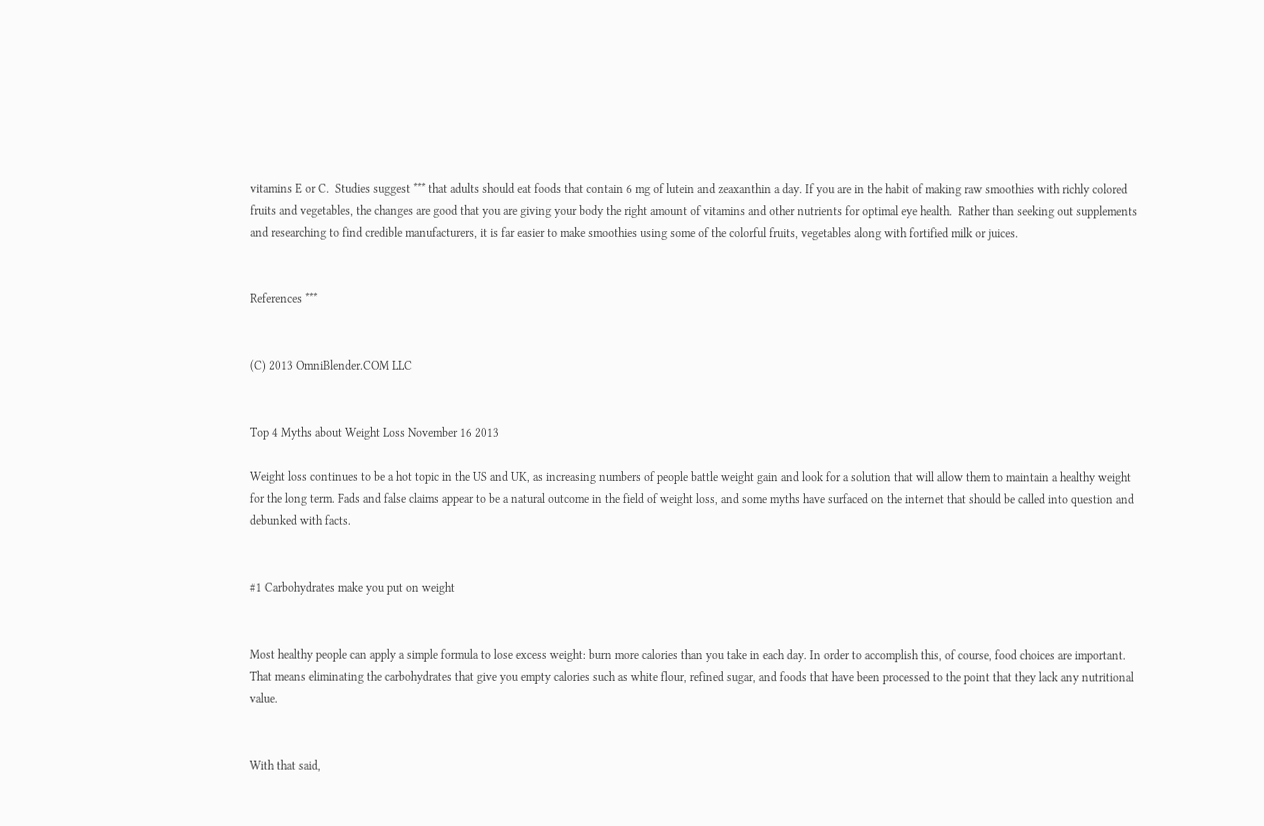vitamins E or C.  Studies suggest *** that adults should eat foods that contain 6 mg of lutein and zeaxanthin a day. If you are in the habit of making raw smoothies with richly colored fruits and vegetables, the changes are good that you are giving your body the right amount of vitamins and other nutrients for optimal eye health.  Rather than seeking out supplements and researching to find credible manufacturers, it is far easier to make smoothies using some of the colorful fruits, vegetables along with fortified milk or juices.


References ***


(C) 2013 OmniBlender.COM LLC


Top 4 Myths about Weight Loss November 16 2013

Weight loss continues to be a hot topic in the US and UK, as increasing numbers of people battle weight gain and look for a solution that will allow them to maintain a healthy weight for the long term. Fads and false claims appear to be a natural outcome in the field of weight loss, and some myths have surfaced on the internet that should be called into question and debunked with facts.


#1 Carbohydrates make you put on weight


Most healthy people can apply a simple formula to lose excess weight: burn more calories than you take in each day. In order to accomplish this, of course, food choices are important. That means eliminating the carbohydrates that give you empty calories such as white flour, refined sugar, and foods that have been processed to the point that they lack any nutritional value.


With that said,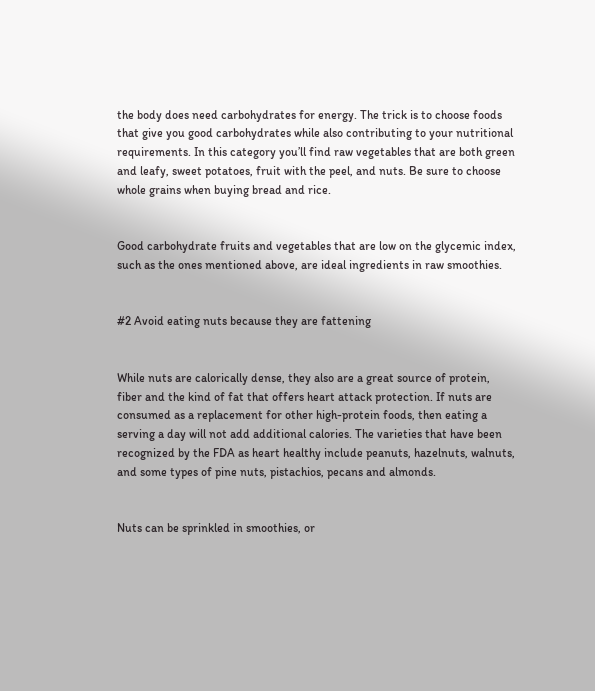the body does need carbohydrates for energy. The trick is to choose foods that give you good carbohydrates while also contributing to your nutritional requirements. In this category you’ll find raw vegetables that are both green and leafy, sweet potatoes, fruit with the peel, and nuts. Be sure to choose whole grains when buying bread and rice.


Good carbohydrate fruits and vegetables that are low on the glycemic index, such as the ones mentioned above, are ideal ingredients in raw smoothies.


#2 Avoid eating nuts because they are fattening


While nuts are calorically dense, they also are a great source of protein, fiber and the kind of fat that offers heart attack protection. If nuts are consumed as a replacement for other high-protein foods, then eating a serving a day will not add additional calories. The varieties that have been recognized by the FDA as heart healthy include peanuts, hazelnuts, walnuts, and some types of pine nuts, pistachios, pecans and almonds.


Nuts can be sprinkled in smoothies, or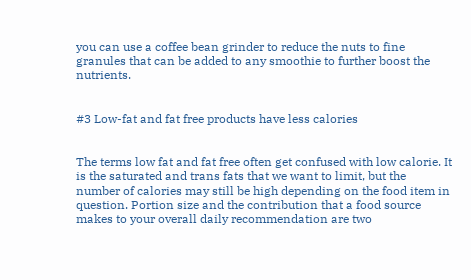you can use a coffee bean grinder to reduce the nuts to fine granules that can be added to any smoothie to further boost the nutrients.


#3 Low-fat and fat free products have less calories


The terms low fat and fat free often get confused with low calorie. It is the saturated and trans fats that we want to limit, but the number of calories may still be high depending on the food item in question. Portion size and the contribution that a food source makes to your overall daily recommendation are two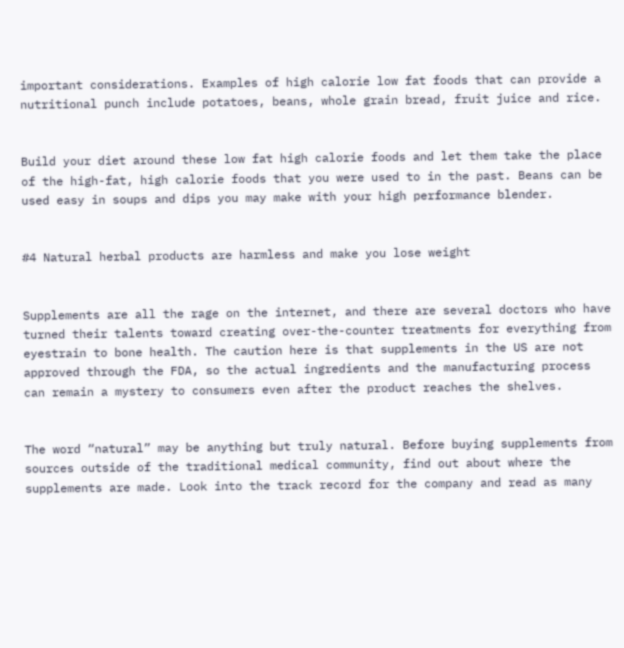important considerations. Examples of high calorie low fat foods that can provide a nutritional punch include potatoes, beans, whole grain bread, fruit juice and rice.


Build your diet around these low fat high calorie foods and let them take the place of the high-fat, high calorie foods that you were used to in the past. Beans can be used easy in soups and dips you may make with your high performance blender.


#4 Natural herbal products are harmless and make you lose weight


Supplements are all the rage on the internet, and there are several doctors who have turned their talents toward creating over-the-counter treatments for everything from eyestrain to bone health. The caution here is that supplements in the US are not approved through the FDA, so the actual ingredients and the manufacturing process can remain a mystery to consumers even after the product reaches the shelves.


The word “natural” may be anything but truly natural. Before buying supplements from sources outside of the traditional medical community, find out about where the supplements are made. Look into the track record for the company and read as many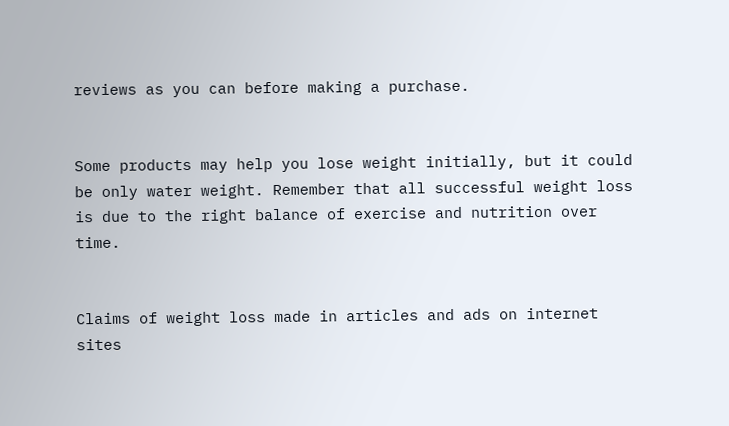reviews as you can before making a purchase.


Some products may help you lose weight initially, but it could be only water weight. Remember that all successful weight loss is due to the right balance of exercise and nutrition over time.


Claims of weight loss made in articles and ads on internet sites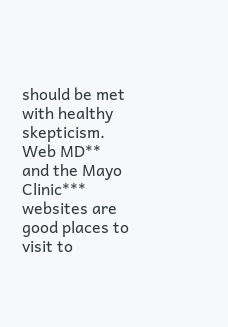should be met with healthy skepticism.  Web MD** and the Mayo Clinic*** websites are good places to visit to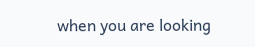when you are looking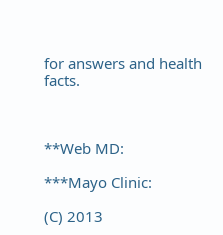for answers and health facts.



**Web MD:

***Mayo Clinic:

(C) 2013